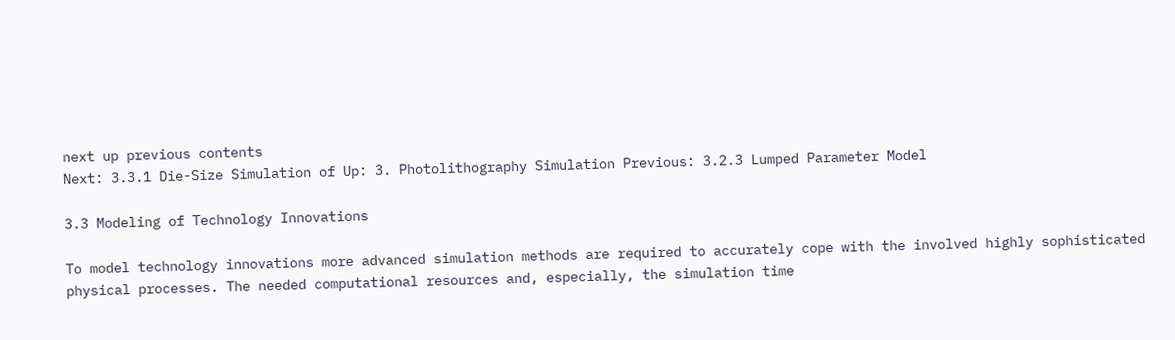next up previous contents
Next: 3.3.1 Die-Size Simulation of Up: 3. Photolithography Simulation Previous: 3.2.3 Lumped Parameter Model

3.3 Modeling of Technology Innovations

To model technology innovations more advanced simulation methods are required to accurately cope with the involved highly sophisticated physical processes. The needed computational resources and, especially, the simulation time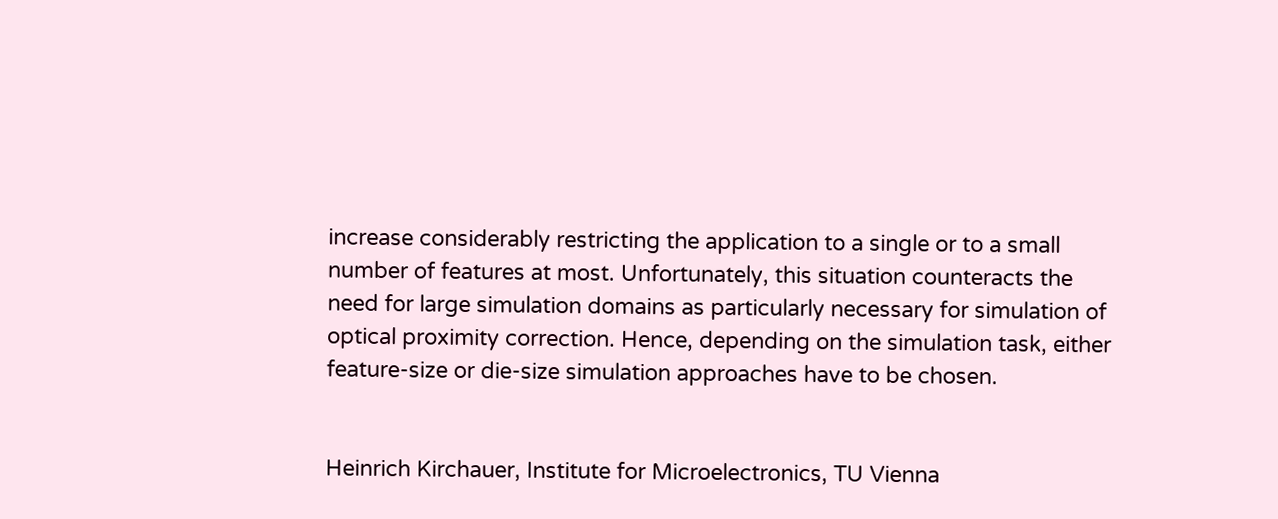increase considerably restricting the application to a single or to a small number of features at most. Unfortunately, this situation counteracts the need for large simulation domains as particularly necessary for simulation of optical proximity correction. Hence, depending on the simulation task, either feature-size or die-size simulation approaches have to be chosen.


Heinrich Kirchauer, Institute for Microelectronics, TU Vienna